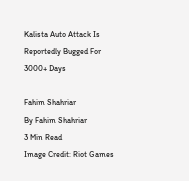Kalista Auto Attack Is Reportedly Bugged For 3000+ Days

Fahim Shahriar
By Fahim Shahriar
3 Min Read
Image Credit: Riot Games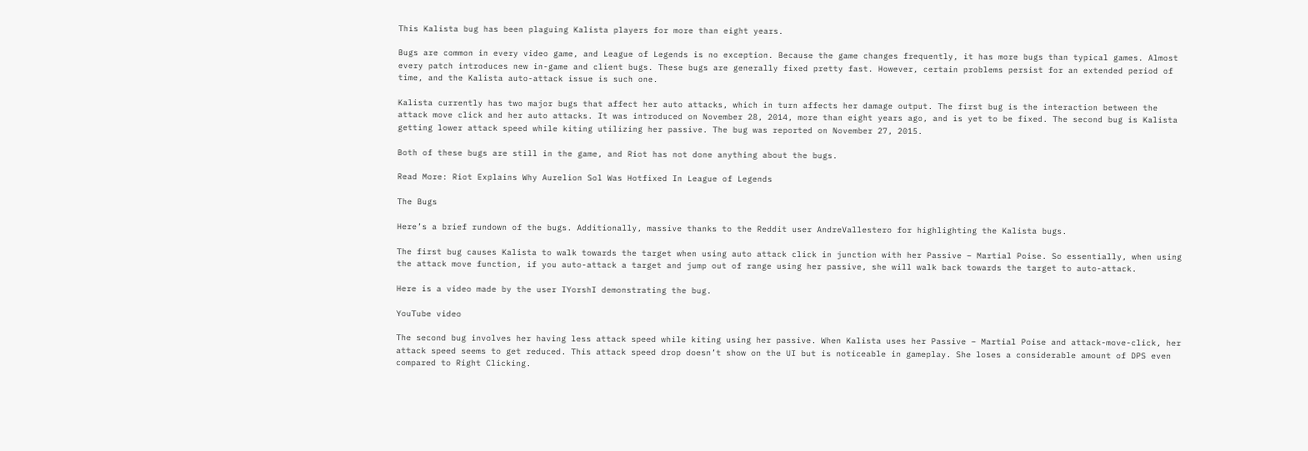This Kalista bug has been plaguing Kalista players for more than eight years.

Bugs are common in every video game, and League of Legends is no exception. Because the game changes frequently, it has more bugs than typical games. Almost every patch introduces new in-game and client bugs. These bugs are generally fixed pretty fast. However, certain problems persist for an extended period of time, and the Kalista auto-attack issue is such one.

Kalista currently has two major bugs that affect her auto attacks, which in turn affects her damage output. The first bug is the interaction between the attack move click and her auto attacks. It was introduced on November 28, 2014, more than eight years ago, and is yet to be fixed. The second bug is Kalista getting lower attack speed while kiting utilizing her passive. The bug was reported on November 27, 2015.

Both of these bugs are still in the game, and Riot has not done anything about the bugs.

Read More: Riot Explains Why Aurelion Sol Was Hotfixed In League of Legends

The Bugs

Here’s a brief rundown of the bugs. Additionally, massive thanks to the Reddit user AndreVallestero for highlighting the Kalista bugs.

The first bug causes Kalista to walk towards the target when using auto attack click in junction with her Passive – Martial Poise. So essentially, when using the attack move function, if you auto-attack a target and jump out of range using her passive, she will walk back towards the target to auto-attack.

Here is a video made by the user IYorshI demonstrating the bug.

YouTube video

The second bug involves her having less attack speed while kiting using her passive. When Kalista uses her Passive – Martial Poise and attack-move-click, her attack speed seems to get reduced. This attack speed drop doesn’t show on the UI but is noticeable in gameplay. She loses a considerable amount of DPS even compared to Right Clicking.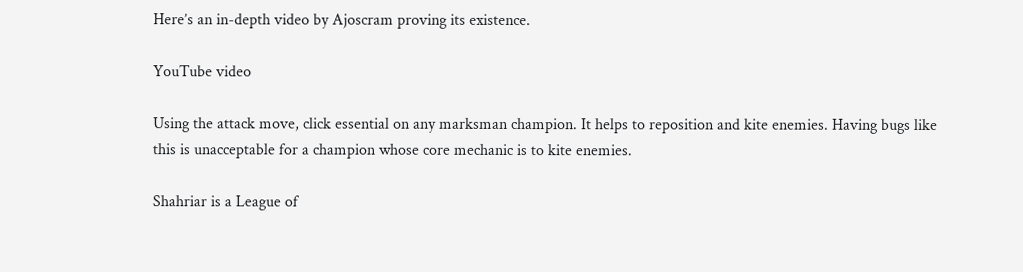Here’s an in-depth video by Ajoscram proving its existence.

YouTube video

Using the attack move, click essential on any marksman champion. It helps to reposition and kite enemies. Having bugs like this is unacceptable for a champion whose core mechanic is to kite enemies.

Shahriar is a League of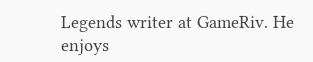Legends writer at GameRiv. He enjoys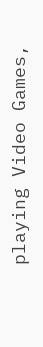playing Video Games,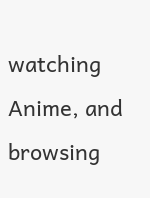watching Anime, and browsing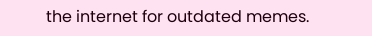the internet for outdated memes.